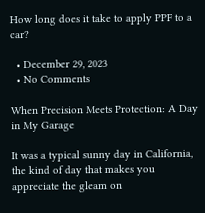How long does it take to apply PPF to a car?

  • December 29, 2023
  • No Comments

When Precision Meets Protection: A Day in My Garage

It was a typical sunny day in California, the kind of day that makes you appreciate the gleam on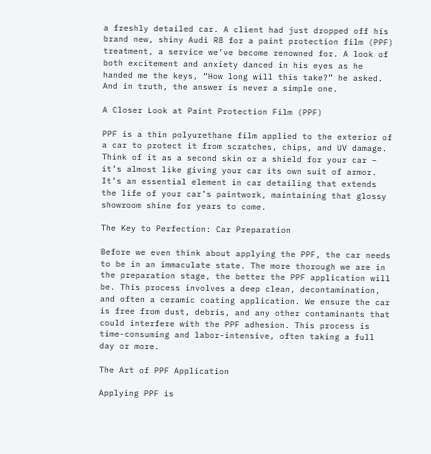a freshly detailed car. A client had just dropped off his brand new, shiny Audi R8 for a paint protection film (PPF) treatment, a service we’ve become renowned for. A look of both excitement and anxiety danced in his eyes as he handed me the keys, “How long will this take?” he asked. And in truth, the answer is never a simple one.

A Closer Look at Paint Protection Film (PPF)

PPF is a thin polyurethane film applied to the exterior of a car to protect it from scratches, chips, and UV damage. Think of it as a second skin or a shield for your car – it’s almost like giving your car its own suit of armor. It’s an essential element in car detailing that extends the life of your car’s paintwork, maintaining that glossy showroom shine for years to come.

The Key to Perfection: Car Preparation

Before we even think about applying the PPF, the car needs to be in an immaculate state. The more thorough we are in the preparation stage, the better the PPF application will be. This process involves a deep clean, decontamination, and often a ceramic coating application. We ensure the car is free from dust, debris, and any other contaminants that could interfere with the PPF adhesion. This process is time-consuming and labor-intensive, often taking a full day or more.

The Art of PPF Application

Applying PPF is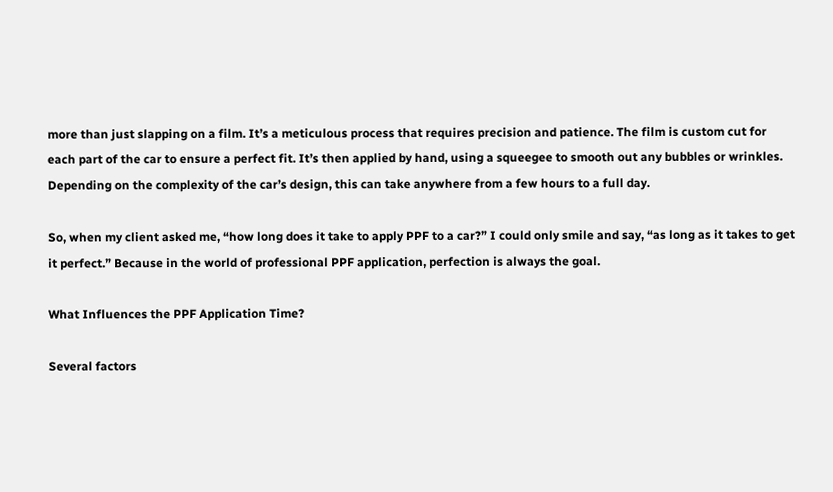more than just slapping on a film. It’s a meticulous process that requires precision and patience. The film is custom cut for each part of the car to ensure a perfect fit. It’s then applied by hand, using a squeegee to smooth out any bubbles or wrinkles. Depending on the complexity of the car’s design, this can take anywhere from a few hours to a full day.

So, when my client asked me, “how long does it take to apply PPF to a car?” I could only smile and say, “as long as it takes to get it perfect.” Because in the world of professional PPF application, perfection is always the goal.

What Influences the PPF Application Time?

Several factors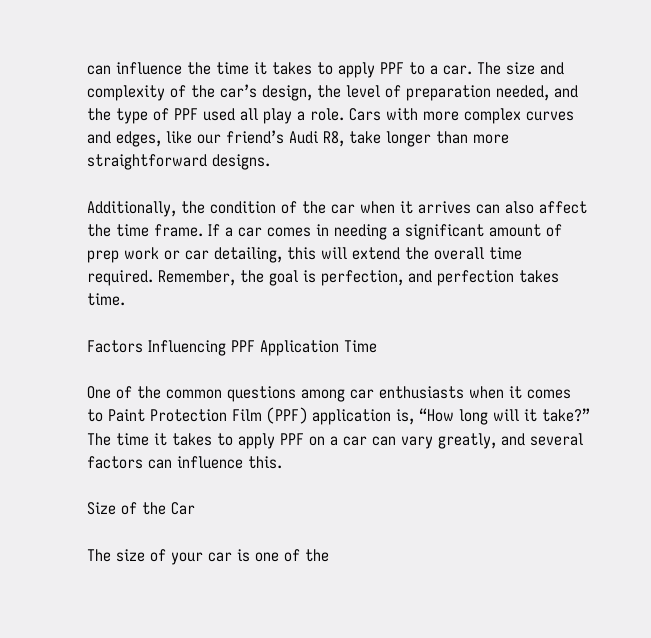can influence the time it takes to apply PPF to a car. The size and complexity of the car’s design, the level of preparation needed, and the type of PPF used all play a role. Cars with more complex curves and edges, like our friend’s Audi R8, take longer than more straightforward designs.

Additionally, the condition of the car when it arrives can also affect the time frame. If a car comes in needing a significant amount of prep work or car detailing, this will extend the overall time required. Remember, the goal is perfection, and perfection takes time.

Factors Influencing PPF Application Time

One of the common questions among car enthusiasts when it comes to Paint Protection Film (PPF) application is, “How long will it take?” The time it takes to apply PPF on a car can vary greatly, and several factors can influence this.

Size of the Car

The size of your car is one of the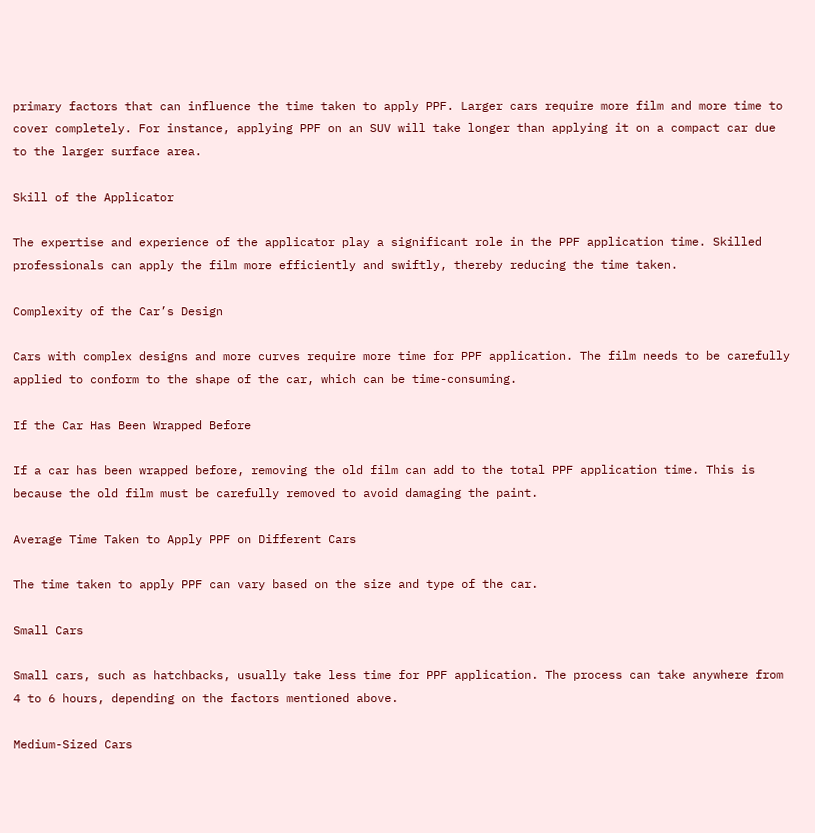primary factors that can influence the time taken to apply PPF. Larger cars require more film and more time to cover completely. For instance, applying PPF on an SUV will take longer than applying it on a compact car due to the larger surface area.

Skill of the Applicator

The expertise and experience of the applicator play a significant role in the PPF application time. Skilled professionals can apply the film more efficiently and swiftly, thereby reducing the time taken.

Complexity of the Car’s Design

Cars with complex designs and more curves require more time for PPF application. The film needs to be carefully applied to conform to the shape of the car, which can be time-consuming.

If the Car Has Been Wrapped Before

If a car has been wrapped before, removing the old film can add to the total PPF application time. This is because the old film must be carefully removed to avoid damaging the paint.

Average Time Taken to Apply PPF on Different Cars

The time taken to apply PPF can vary based on the size and type of the car.

Small Cars

Small cars, such as hatchbacks, usually take less time for PPF application. The process can take anywhere from 4 to 6 hours, depending on the factors mentioned above.

Medium-Sized Cars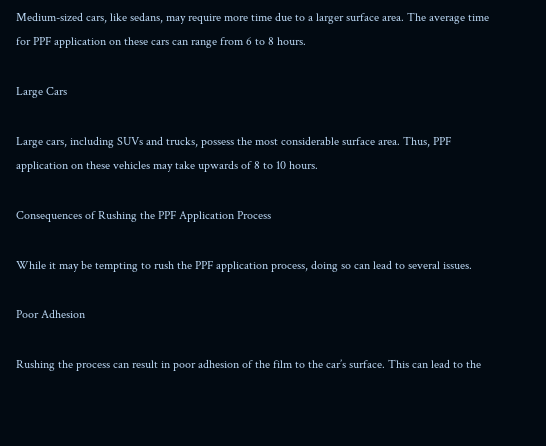Medium-sized cars, like sedans, may require more time due to a larger surface area. The average time for PPF application on these cars can range from 6 to 8 hours.

Large Cars

Large cars, including SUVs and trucks, possess the most considerable surface area. Thus, PPF application on these vehicles may take upwards of 8 to 10 hours.

Consequences of Rushing the PPF Application Process

While it may be tempting to rush the PPF application process, doing so can lead to several issues.

Poor Adhesion

Rushing the process can result in poor adhesion of the film to the car’s surface. This can lead to the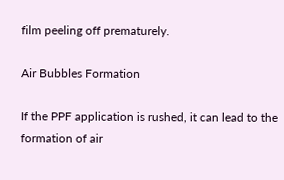film peeling off prematurely.

Air Bubbles Formation

If the PPF application is rushed, it can lead to the formation of air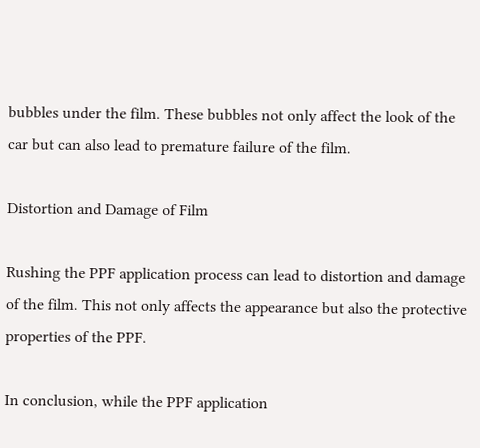bubbles under the film. These bubbles not only affect the look of the car but can also lead to premature failure of the film.

Distortion and Damage of Film

Rushing the PPF application process can lead to distortion and damage of the film. This not only affects the appearance but also the protective properties of the PPF.

In conclusion, while the PPF application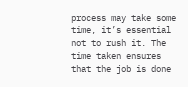process may take some time, it’s essential not to rush it. The time taken ensures that the job is done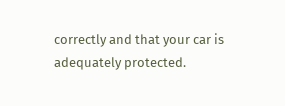correctly and that your car is adequately protected.